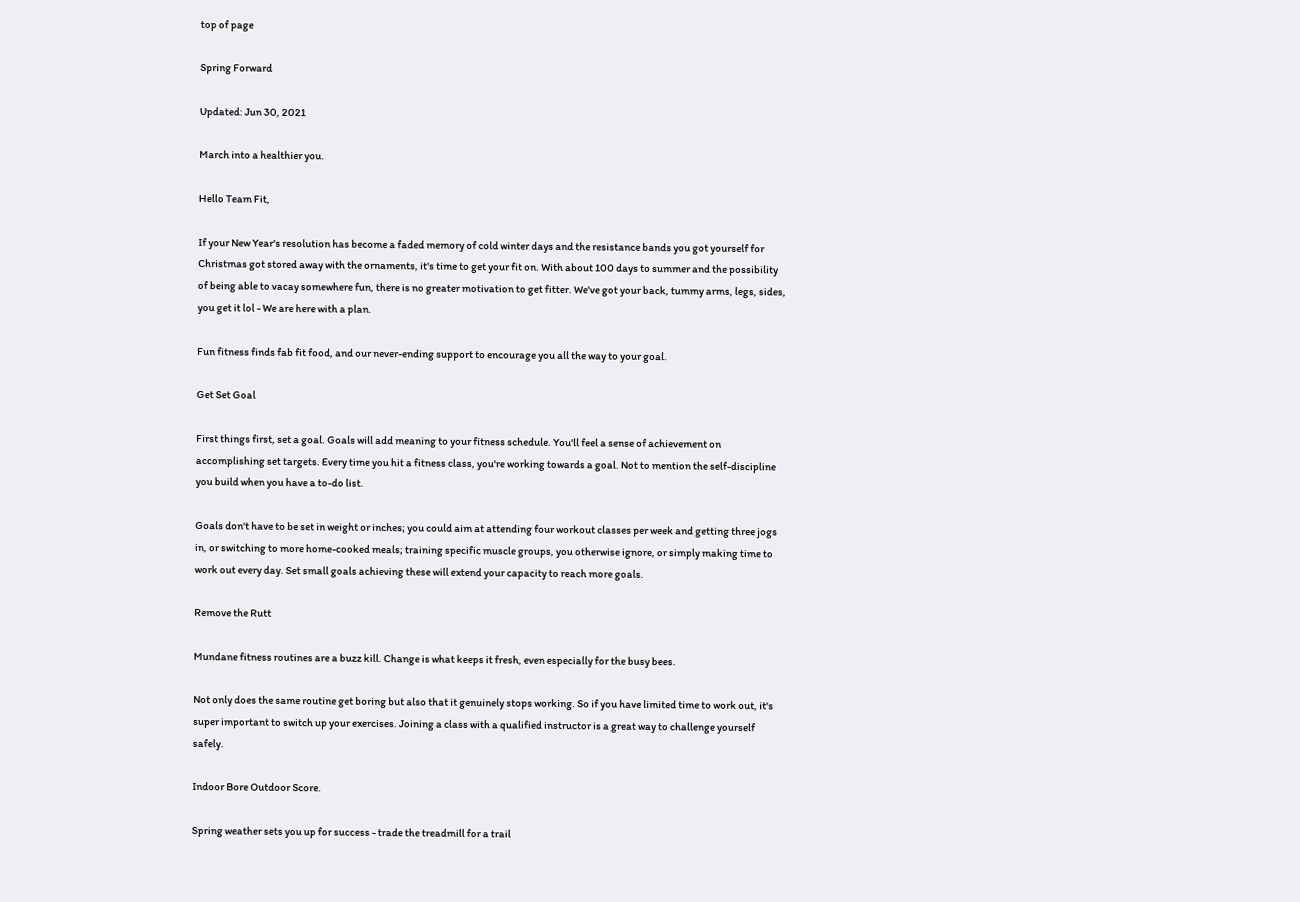top of page

Spring Forward

Updated: Jun 30, 2021

March into a healthier you.

Hello Team Fit,

If your New Year's resolution has become a faded memory of cold winter days and the resistance bands you got yourself for Christmas got stored away with the ornaments, it's time to get your fit on. With about 100 days to summer and the possibility of being able to vacay somewhere fun, there is no greater motivation to get fitter. We've got your back, tummy arms, legs, sides, you get it lol - We are here with a plan.

Fun fitness finds fab fit food, and our never-ending support to encourage you all the way to your goal.

Get Set Goal

First things first, set a goal. Goals will add meaning to your fitness schedule. You'll feel a sense of achievement on accomplishing set targets. Every time you hit a fitness class, you're working towards a goal. Not to mention the self-discipline you build when you have a to-do list.

Goals don't have to be set in weight or inches; you could aim at attending four workout classes per week and getting three jogs in, or switching to more home-cooked meals; training specific muscle groups, you otherwise ignore, or simply making time to work out every day. Set small goals achieving these will extend your capacity to reach more goals.

Remove the Rutt

Mundane fitness routines are a buzz kill. Change is what keeps it fresh, even especially for the busy bees.

Not only does the same routine get boring but also that it genuinely stops working. So if you have limited time to work out, it's super important to switch up your exercises. Joining a class with a qualified instructor is a great way to challenge yourself safely.

Indoor Bore Outdoor Score.

Spring weather sets you up for success - trade the treadmill for a trail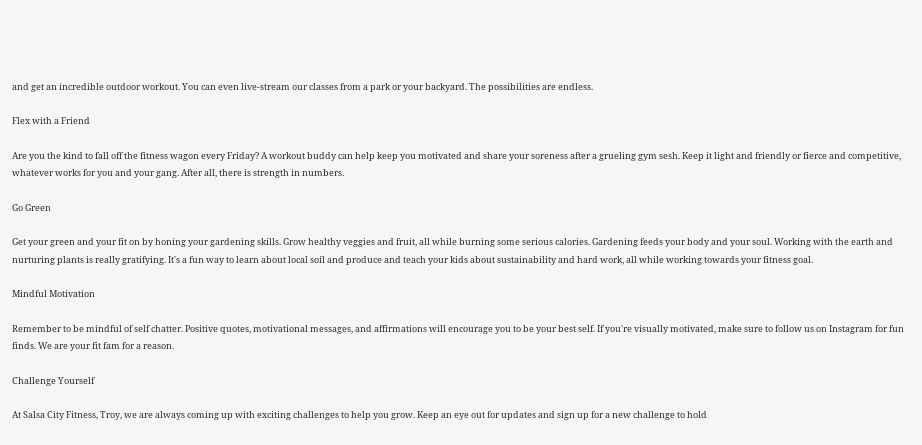and get an incredible outdoor workout. You can even live-stream our classes from a park or your backyard. The possibilities are endless.

Flex with a Friend

Are you the kind to fall off the fitness wagon every Friday? A workout buddy can help keep you motivated and share your soreness after a grueling gym sesh. Keep it light and friendly or fierce and competitive, whatever works for you and your gang. After all, there is strength in numbers.

Go Green

Get your green and your fit on by honing your gardening skills. Grow healthy veggies and fruit, all while burning some serious calories. Gardening feeds your body and your soul. Working with the earth and nurturing plants is really gratifying. It's a fun way to learn about local soil and produce and teach your kids about sustainability and hard work, all while working towards your fitness goal.

Mindful Motivation

Remember to be mindful of self chatter. Positive quotes, motivational messages, and affirmations will encourage you to be your best self. If you're visually motivated, make sure to follow us on Instagram for fun finds. We are your fit fam for a reason.

Challenge Yourself

At Salsa City Fitness, Troy, we are always coming up with exciting challenges to help you grow. Keep an eye out for updates and sign up for a new challenge to hold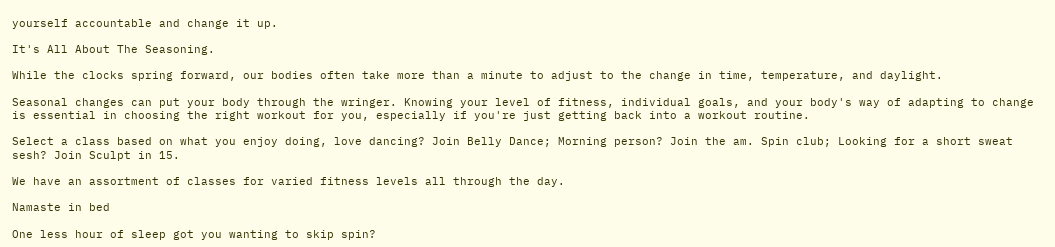yourself accountable and change it up.

It's All About The Seasoning.

While the clocks spring forward, our bodies often take more than a minute to adjust to the change in time, temperature, and daylight.

Seasonal changes can put your body through the wringer. Knowing your level of fitness, individual goals, and your body's way of adapting to change is essential in choosing the right workout for you, especially if you're just getting back into a workout routine.

Select a class based on what you enjoy doing, love dancing? Join Belly Dance; Morning person? Join the am. Spin club; Looking for a short sweat sesh? Join Sculpt in 15.

We have an assortment of classes for varied fitness levels all through the day.

Namaste in bed

One less hour of sleep got you wanting to skip spin?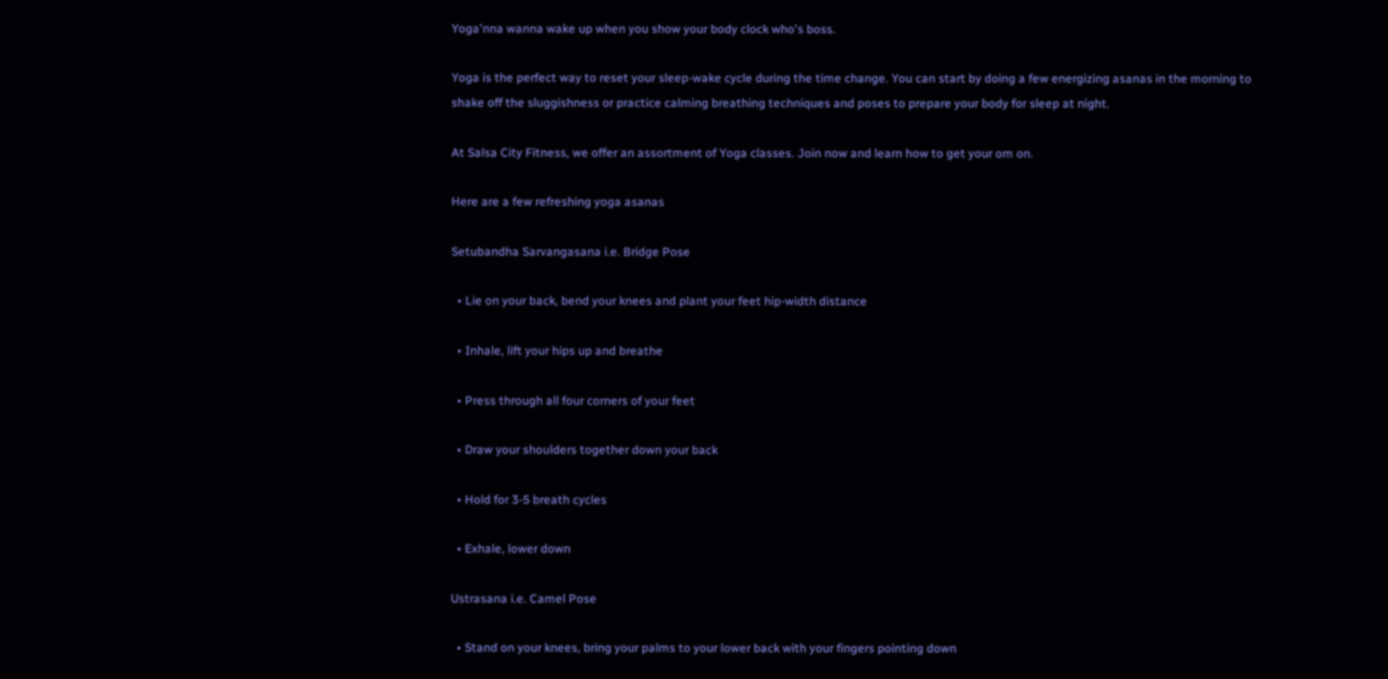Yoga'nna wanna wake up when you show your body clock who's boss.

Yoga is the perfect way to reset your sleep-wake cycle during the time change. You can start by doing a few energizing asanas in the morning to shake off the sluggishness or practice calming breathing techniques and poses to prepare your body for sleep at night.

At Salsa City Fitness, we offer an assortment of Yoga classes. Join now and learn how to get your om on.

Here are a few refreshing yoga asanas

Setubandha Sarvangasana i.e. Bridge Pose

  • Lie on your back, bend your knees and plant your feet hip-width distance

  • Inhale, lift your hips up and breathe

  • Press through all four corners of your feet

  • Draw your shoulders together down your back

  • Hold for 3-5 breath cycles

  • Exhale, lower down

Ustrasana i.e. Camel Pose

  • Stand on your knees, bring your palms to your lower back with your fingers pointing down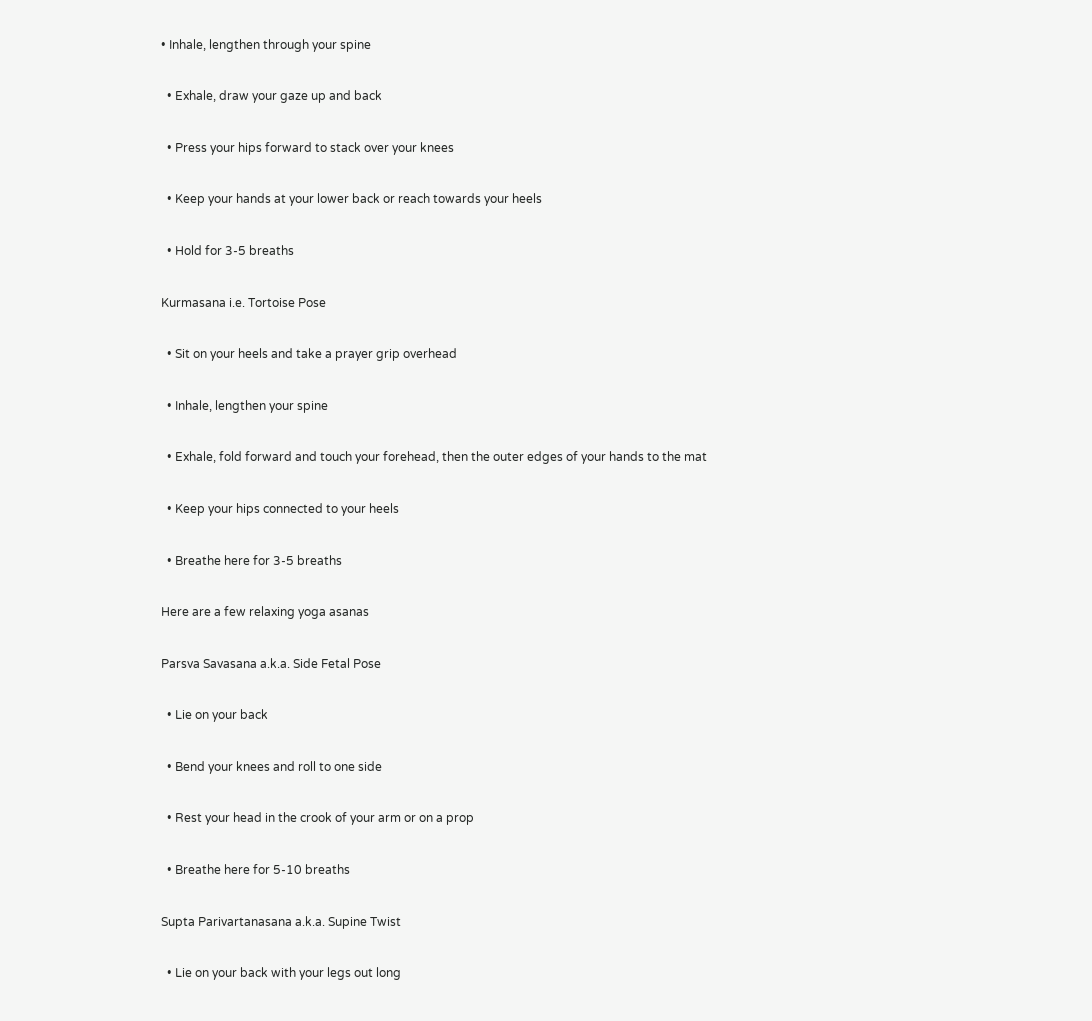• Inhale, lengthen through your spine

  • Exhale, draw your gaze up and back

  • Press your hips forward to stack over your knees

  • Keep your hands at your lower back or reach towards your heels

  • Hold for 3-5 breaths

Kurmasana i.e. Tortoise Pose

  • Sit on your heels and take a prayer grip overhead

  • Inhale, lengthen your spine

  • Exhale, fold forward and touch your forehead, then the outer edges of your hands to the mat

  • Keep your hips connected to your heels

  • Breathe here for 3-5 breaths

Here are a few relaxing yoga asanas

Parsva Savasana a.k.a. Side Fetal Pose

  • Lie on your back

  • Bend your knees and roll to one side

  • Rest your head in the crook of your arm or on a prop

  • Breathe here for 5-10 breaths

Supta Parivartanasana a.k.a. Supine Twist

  • Lie on your back with your legs out long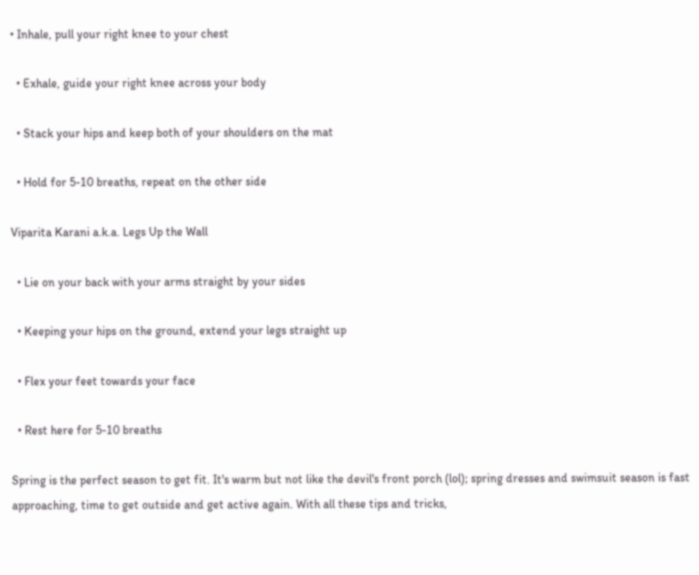• Inhale, pull your right knee to your chest

  • Exhale, guide your right knee across your body

  • Stack your hips and keep both of your shoulders on the mat

  • Hold for 5-10 breaths, repeat on the other side

Viparita Karani a.k.a. Legs Up the Wall

  • Lie on your back with your arms straight by your sides

  • Keeping your hips on the ground, extend your legs straight up

  • Flex your feet towards your face

  • Rest here for 5-10 breaths

Spring is the perfect season to get fit. It's warm but not like the devil's front porch (lol); spring dresses and swimsuit season is fast approaching, time to get outside and get active again. With all these tips and tricks,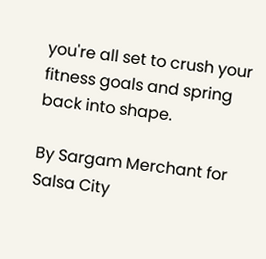you're all set to crush your fitness goals and spring back into shape.

By Sargam Merchant for Salsa City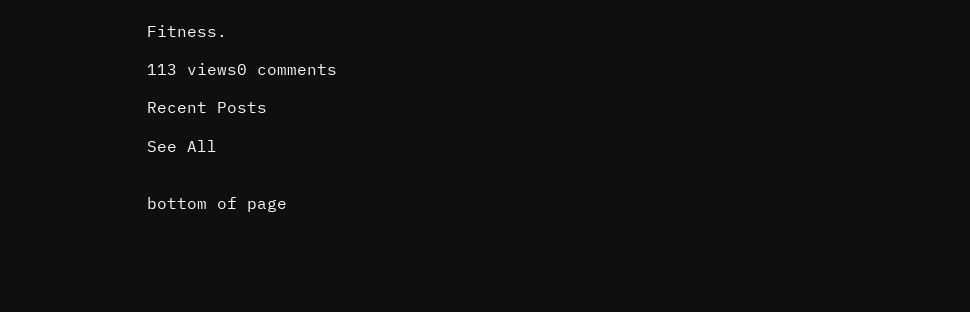Fitness.

113 views0 comments

Recent Posts

See All


bottom of page